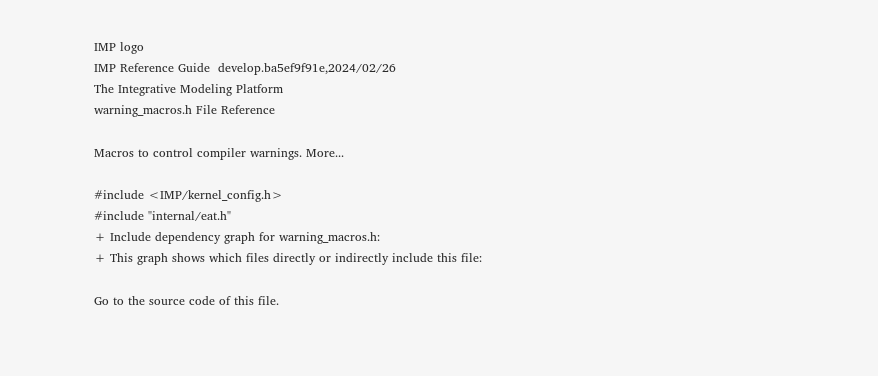IMP logo
IMP Reference Guide  develop.ba5ef9f91e,2024/02/26
The Integrative Modeling Platform
warning_macros.h File Reference

Macros to control compiler warnings. More...

#include <IMP/kernel_config.h>
#include "internal/eat.h"
+ Include dependency graph for warning_macros.h:
+ This graph shows which files directly or indirectly include this file:

Go to the source code of this file.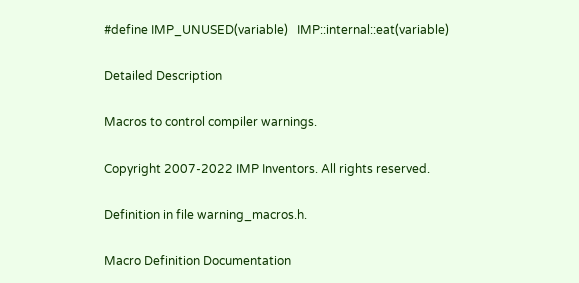#define IMP_UNUSED(variable)   IMP::internal::eat(variable)

Detailed Description

Macros to control compiler warnings.

Copyright 2007-2022 IMP Inventors. All rights reserved.

Definition in file warning_macros.h.

Macro Definition Documentation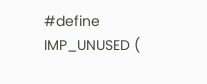#define IMP_UNUSED (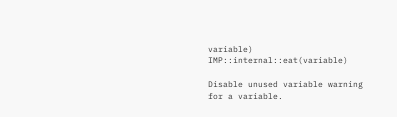variable)    IMP::internal::eat(variable)

Disable unused variable warning for a variable.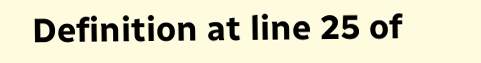Definition at line 25 of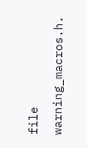file warning_macros.h.